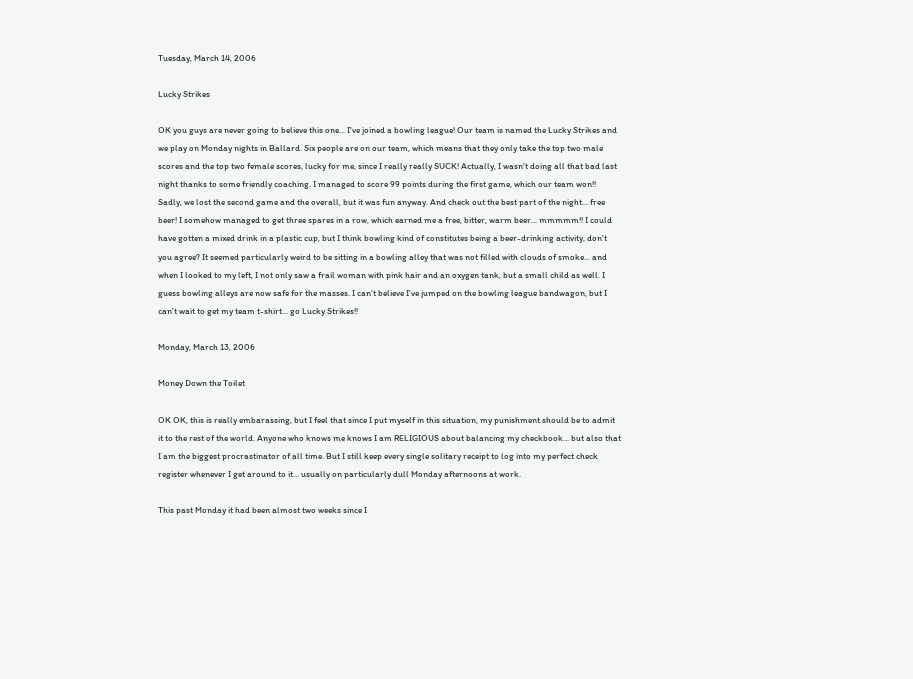Tuesday, March 14, 2006

Lucky Strikes

OK you guys are never going to believe this one... I've joined a bowling league! Our team is named the Lucky Strikes and we play on Monday nights in Ballard. Six people are on our team, which means that they only take the top two male scores and the top two female scores, lucky for me, since I really really SUCK! Actually, I wasn't doing all that bad last night thanks to some friendly coaching. I managed to score 99 points during the first game, which our team won!! Sadly, we lost the second game and the overall, but it was fun anyway. And check out the best part of the night... free beer! I somehow managed to get three spares in a row, which earned me a free, bitter, warm beer... mmmmm!! I could have gotten a mixed drink in a plastic cup, but I think bowling kind of constitutes being a beer-drinking activity, don't you agree? It seemed particularly weird to be sitting in a bowling alley that was not filled with clouds of smoke... and when I looked to my left, I not only saw a frail woman with pink hair and an oxygen tank, but a small child as well. I guess bowling alleys are now safe for the masses. I can't believe I've jumped on the bowling league bandwagon, but I can't wait to get my team t-shirt... go Lucky Strikes!!

Monday, March 13, 2006

Money Down the Toilet

OK OK, this is really embarassing, but I feel that since I put myself in this situation, my punishment should be to admit it to the rest of the world. Anyone who knows me knows I am RELIGIOUS about balancing my checkbook... but also that I am the biggest procrastinator of all time. But I still keep every single solitary receipt to log into my perfect check register whenever I get around to it... usually on particularly dull Monday afternoons at work.

This past Monday it had been almost two weeks since I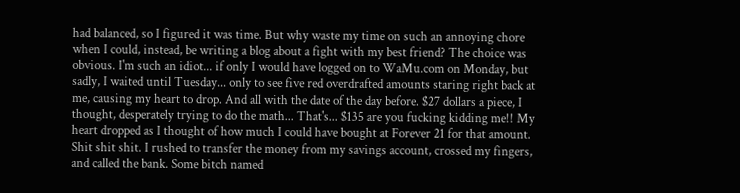had balanced, so I figured it was time. But why waste my time on such an annoying chore when I could, instead, be writing a blog about a fight with my best friend? The choice was obvious. I'm such an idiot... if only I would have logged on to WaMu.com on Monday, but sadly, I waited until Tuesday... only to see five red overdrafted amounts staring right back at me, causing my heart to drop. And all with the date of the day before. $27 dollars a piece, I thought, desperately trying to do the math... That's... $135 are you fucking kidding me!! My heart dropped as I thought of how much I could have bought at Forever 21 for that amount. Shit shit shit. I rushed to transfer the money from my savings account, crossed my fingers, and called the bank. Some bitch named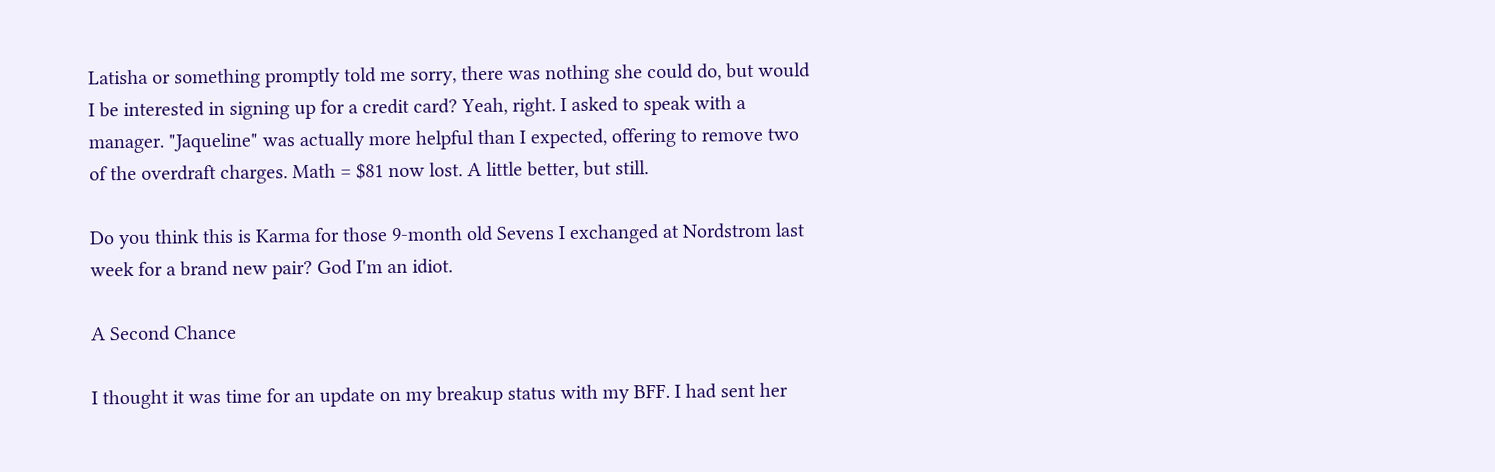Latisha or something promptly told me sorry, there was nothing she could do, but would I be interested in signing up for a credit card? Yeah, right. I asked to speak with a manager. "Jaqueline" was actually more helpful than I expected, offering to remove two of the overdraft charges. Math = $81 now lost. A little better, but still.

Do you think this is Karma for those 9-month old Sevens I exchanged at Nordstrom last week for a brand new pair? God I'm an idiot.

A Second Chance

I thought it was time for an update on my breakup status with my BFF. I had sent her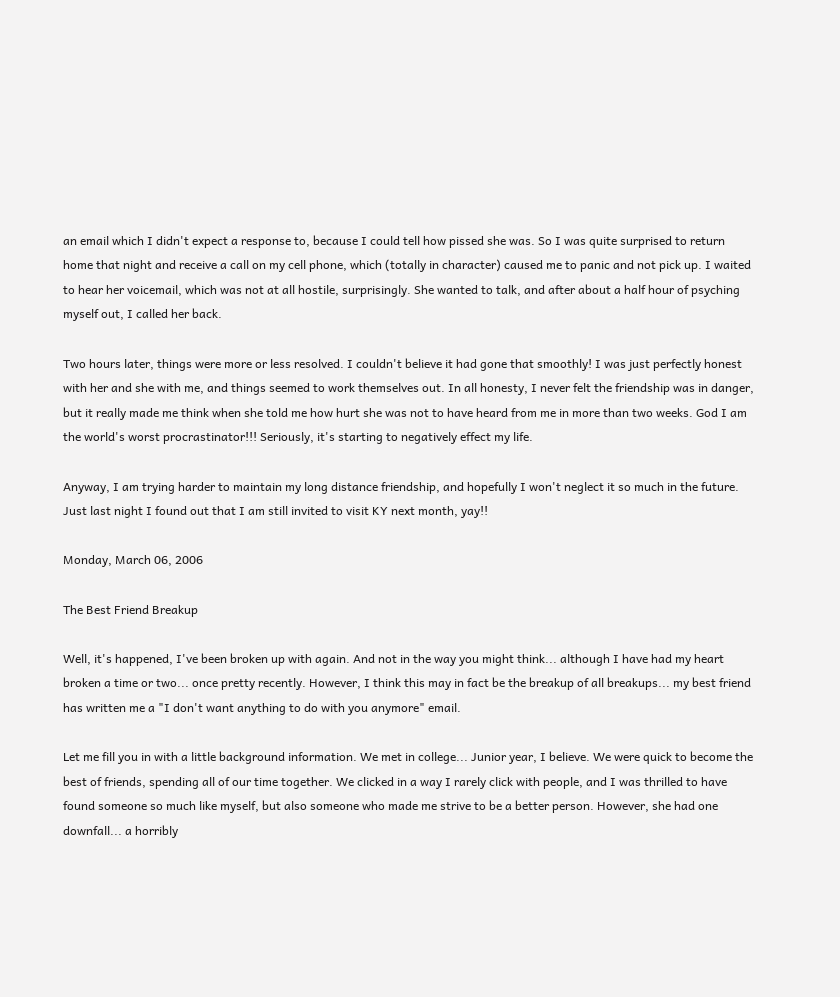an email which I didn't expect a response to, because I could tell how pissed she was. So I was quite surprised to return home that night and receive a call on my cell phone, which (totally in character) caused me to panic and not pick up. I waited to hear her voicemail, which was not at all hostile, surprisingly. She wanted to talk, and after about a half hour of psyching myself out, I called her back.

Two hours later, things were more or less resolved. I couldn't believe it had gone that smoothly! I was just perfectly honest with her and she with me, and things seemed to work themselves out. In all honesty, I never felt the friendship was in danger, but it really made me think when she told me how hurt she was not to have heard from me in more than two weeks. God I am the world's worst procrastinator!!! Seriously, it's starting to negatively effect my life.

Anyway, I am trying harder to maintain my long distance friendship, and hopefully I won't neglect it so much in the future. Just last night I found out that I am still invited to visit KY next month, yay!!

Monday, March 06, 2006

The Best Friend Breakup

Well, it's happened, I've been broken up with again. And not in the way you might think... although I have had my heart broken a time or two... once pretty recently. However, I think this may in fact be the breakup of all breakups... my best friend has written me a "I don't want anything to do with you anymore" email.

Let me fill you in with a little background information. We met in college... Junior year, I believe. We were quick to become the best of friends, spending all of our time together. We clicked in a way I rarely click with people, and I was thrilled to have found someone so much like myself, but also someone who made me strive to be a better person. However, she had one downfall... a horribly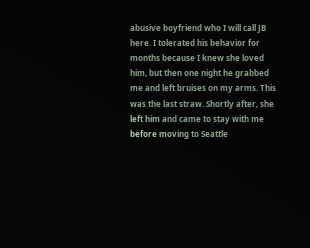abusive boyfriend who I will call JB here. I tolerated his behavior for months because I knew she loved him, but then one night he grabbed me and left bruises on my arms. This was the last straw. Shortly after, she left him and came to stay with me before moving to Seattle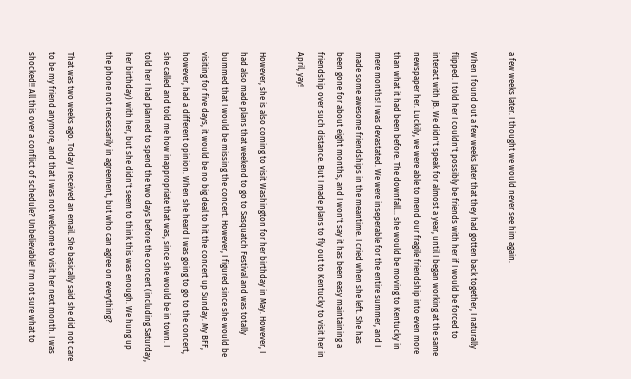a few weeks later. I thought we would never see him again.

When I found out a few weeks later that they had gotten back together, I naturally flipped. I told her I couldn't possibly be friends with her if I would be forced to interact with JB. We didn't speak for almost a year, until I began working at the same newspaper her. Luckily, we were able to mend our fragile friendship into even more than what it had been before. The downfall... she would be moving to Kentucky in mere months! I was devastated. We were inseperable for the entire summer, and I made some awesome friendships in the meantime. I cried when she left. She has been gone for about eight months, and I won't say it has been easy maintaining a friendship over such distance. But I made plans to fly out to Kentucky to visit her in April, yay!

However, she is also coming to visit Washington for her birthday in May. However, I had also made plans that weekend to go to Sasquatch Festival and was totally bummed that I would be missing the concert. However, I figured since she would be visiting for five days, it would be no big deal to hit the concert up Sunday. My BFF, however, had a different opinion. When she heard I was going to go to the concert, she called and told me how inappropriate that was, since she would be in town. I told her I had planned to spend the two days before the concert (including Saturday, her birthday) with her, but she didn't seem to think this was enough. We hung up the phone not necessarily in agreement, but who can agree on everything?

That was two weeks ago. Today I received an email. She basically said she did not care to be my friend anymore, and that I was not welcome to visit her next month. I was shocked!! All this over a conflict of schedule? Unbelievable! I'm not sure what to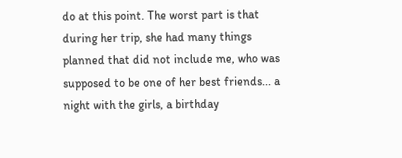do at this point. The worst part is that during her trip, she had many things planned that did not include me, who was supposed to be one of her best friends... a night with the girls, a birthday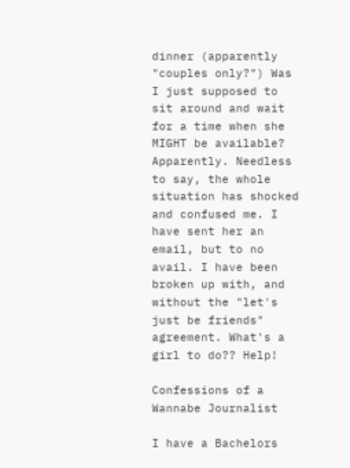dinner (apparently "couples only?") Was I just supposed to sit around and wait for a time when she MIGHT be available? Apparently. Needless to say, the whole situation has shocked and confused me. I have sent her an email, but to no avail. I have been broken up with, and without the "let's just be friends" agreement. What's a girl to do?? Help!

Confessions of a Wannabe Journalist

I have a Bachelors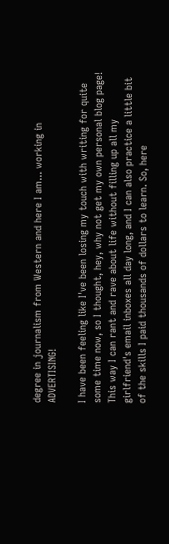degree in journalism from Western and here I am... working in ADVERTISING!

I have been feeling like I've been losing my touch with writing for quite some time now, so I thought, hey, why not get my own personal blog page! This way I can rant and rave about life without filling up all my girlfriend's email inboxes all day long, and I can also practice a little bit of the skills I paid thousands of dollars to learn. So, here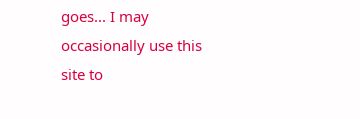goes... I may occasionally use this site to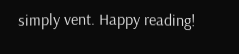simply vent. Happy reading!